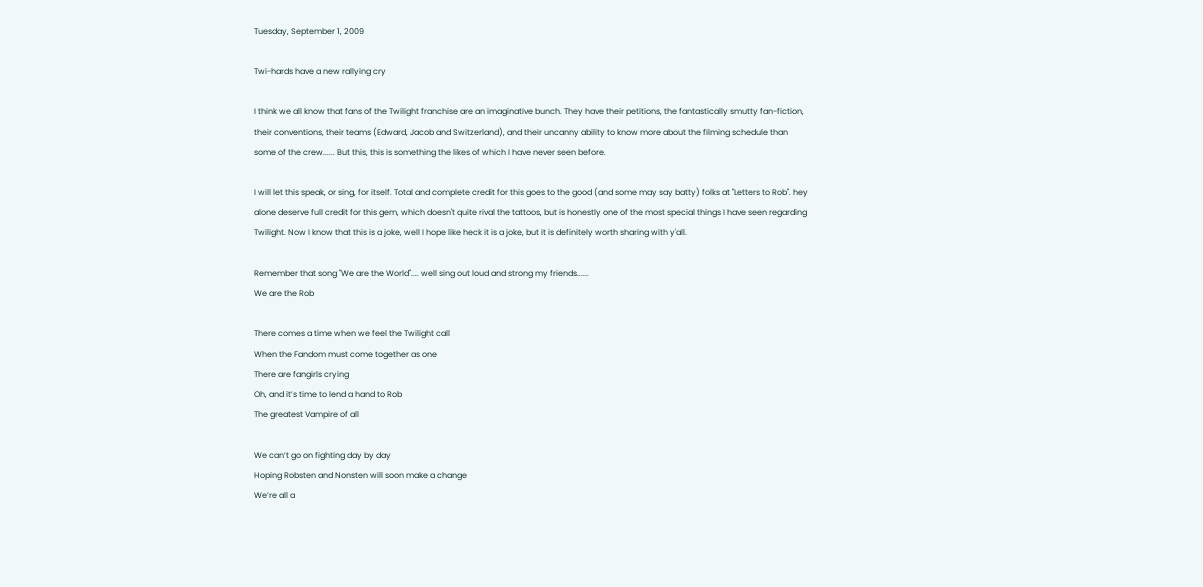Tuesday, September 1, 2009

Twi-hards have a new rallying cry

I think we all know that fans of the Twilight franchise are an imaginative bunch. They have their petitions, the fantastically smutty fan-fiction, their conventions, their teams (Edward, Jacob and Switzerland), and their uncanny ability to know more about the filming schedule than some of the crew...... But this, this is something the likes of which I have never seen before.

I will let this speak, or sing, for itself. Total and complete credit for this goes to the good (and some may say batty) folks at "Letters to Rob". hey alone deserve full credit for this gem, which doesn't quite rival the tattoos, but is honestly one of the most special things I have seen regarding Twilight. Now I know that this is a joke, well I hope like heck it is a joke, but it is definitely worth sharing with y'all.

Remember that song "We are the World".... well sing out loud and strong my friends......
We are the Rob

There comes a time when we feel the Twilight call
When the Fandom must come together as one
There are fangirls crying
Oh, and it’s time to lend a hand to Rob
The greatest Vampire of all

We can’t go on fighting day by day
Hoping Robsten and Nonsten will soon make a change
We’re all a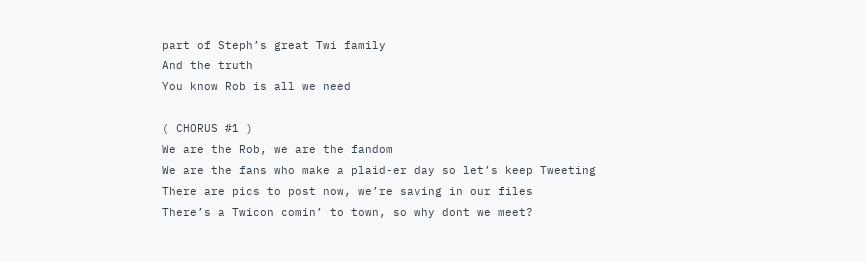part of Steph’s great Twi family
And the truth
You know Rob is all we need

( CHORUS #1 )
We are the Rob, we are the fandom
We are the fans who make a plaid-er day so let’s keep Tweeting
There are pics to post now, we’re saving in our files
There’s a Twicon comin’ to town, so why dont we meet?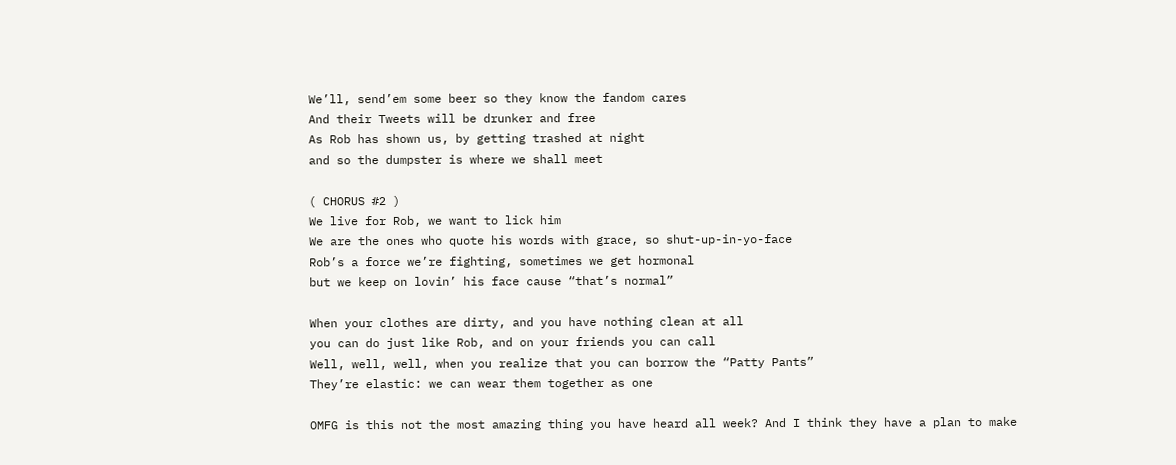We’ll, send’em some beer so they know the fandom cares
And their Tweets will be drunker and free
As Rob has shown us, by getting trashed at night
and so the dumpster is where we shall meet

( CHORUS #2 )
We live for Rob, we want to lick him
We are the ones who quote his words with grace, so shut-up-in-yo-face
Rob’s a force we’re fighting, sometimes we get hormonal
but we keep on lovin’ his face cause “that’s normal”

When your clothes are dirty, and you have nothing clean at all
you can do just like Rob, and on your friends you can call
Well, well, well, when you realize that you can borrow the “Patty Pants”
They’re elastic: we can wear them together as one

OMFG is this not the most amazing thing you have heard all week? And I think they have a plan to make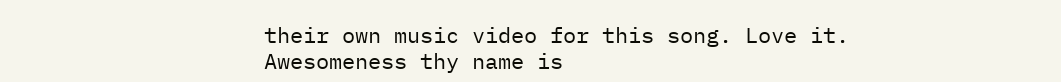their own music video for this song. Love it.
Awesomeness thy name is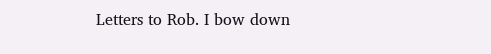Letters to Rob. I bow down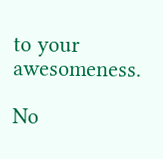to your awesomeness.

No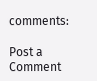comments:

Post a Comment